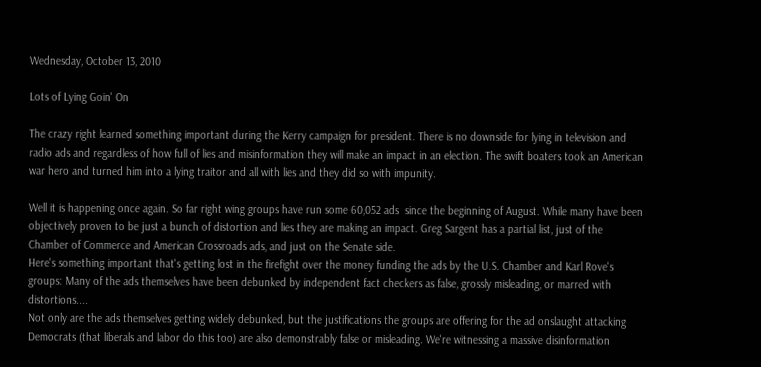Wednesday, October 13, 2010

Lots of Lying Goin' On

The crazy right learned something important during the Kerry campaign for president. There is no downside for lying in television and radio ads and regardless of how full of lies and misinformation they will make an impact in an election. The swift boaters took an American war hero and turned him into a lying traitor and all with lies and they did so with impunity.

Well it is happening once again. So far right wing groups have run some 60,052 ads  since the beginning of August. While many have been objectively proven to be just a bunch of distortion and lies they are making an impact. Greg Sargent has a partial list, just of the Chamber of Commerce and American Crossroads ads, and just on the Senate side.
Here's something important that's getting lost in the firefight over the money funding the ads by the U.S. Chamber and Karl Rove's groups: Many of the ads themselves have been debunked by independent fact checkers as false, grossly misleading, or marred with distortions....
Not only are the ads themselves getting widely debunked, but the justifications the groups are offering for the ad onslaught attacking Democrats (that liberals and labor do this too) are also demonstrably false or misleading. We're witnessing a massive disinformation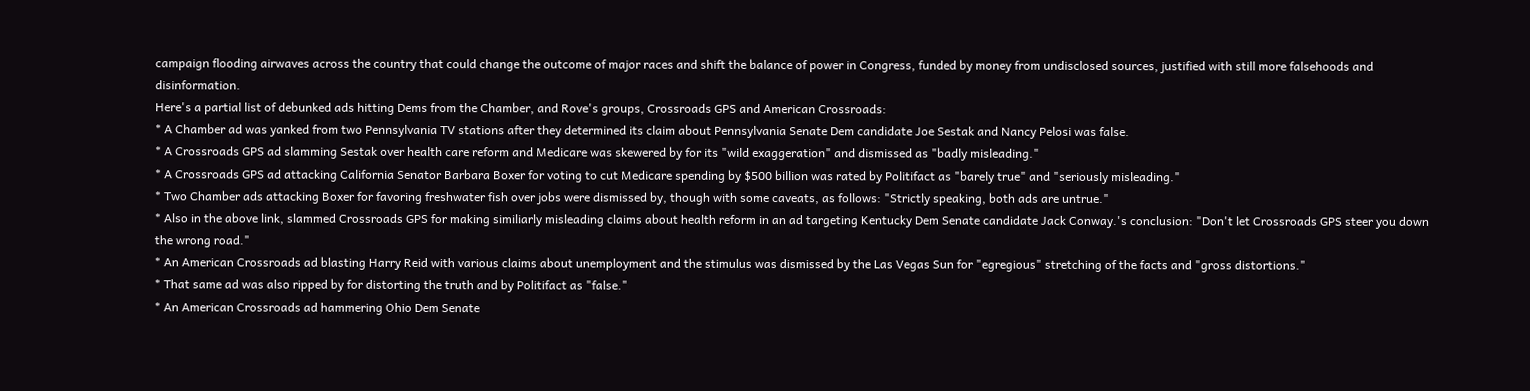campaign flooding airwaves across the country that could change the outcome of major races and shift the balance of power in Congress, funded by money from undisclosed sources, justified with still more falsehoods and disinformation.
Here's a partial list of debunked ads hitting Dems from the Chamber, and Rove's groups, Crossroads GPS and American Crossroads:
* A Chamber ad was yanked from two Pennsylvania TV stations after they determined its claim about Pennsylvania Senate Dem candidate Joe Sestak and Nancy Pelosi was false.
* A Crossroads GPS ad slamming Sestak over health care reform and Medicare was skewered by for its "wild exaggeration" and dismissed as "badly misleading."
* A Crossroads GPS ad attacking California Senator Barbara Boxer for voting to cut Medicare spending by $500 billion was rated by Politifact as "barely true" and "seriously misleading."
* Two Chamber ads attacking Boxer for favoring freshwater fish over jobs were dismissed by, though with some caveats, as follows: "Strictly speaking, both ads are untrue."
* Also in the above link, slammed Crossroads GPS for making similiarly misleading claims about health reform in an ad targeting Kentucky Dem Senate candidate Jack Conway.'s conclusion: "Don't let Crossroads GPS steer you down the wrong road."
* An American Crossroads ad blasting Harry Reid with various claims about unemployment and the stimulus was dismissed by the Las Vegas Sun for "egregious" stretching of the facts and "gross distortions."
* That same ad was also ripped by for distorting the truth and by Politifact as "false."
* An American Crossroads ad hammering Ohio Dem Senate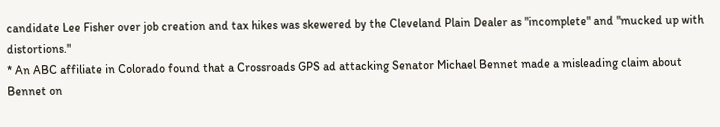candidate Lee Fisher over job creation and tax hikes was skewered by the Cleveland Plain Dealer as "incomplete" and "mucked up with distortions."
* An ABC affiliate in Colorado found that a Crossroads GPS ad attacking Senator Michael Bennet made a misleading claim about Bennet on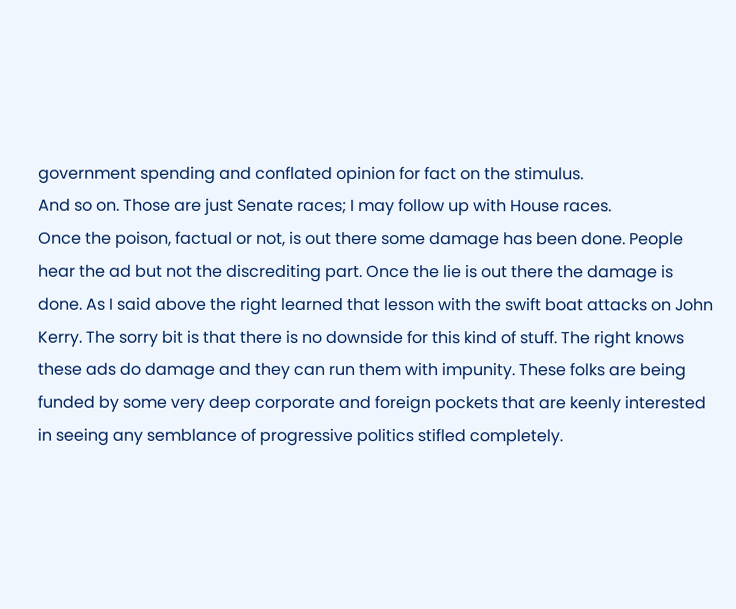government spending and conflated opinion for fact on the stimulus.
And so on. Those are just Senate races; I may follow up with House races.
Once the poison, factual or not, is out there some damage has been done. People hear the ad but not the discrediting part. Once the lie is out there the damage is done. As I said above the right learned that lesson with the swift boat attacks on John Kerry. The sorry bit is that there is no downside for this kind of stuff. The right knows these ads do damage and they can run them with impunity. These folks are being funded by some very deep corporate and foreign pockets that are keenly interested in seeing any semblance of progressive politics stifled completely.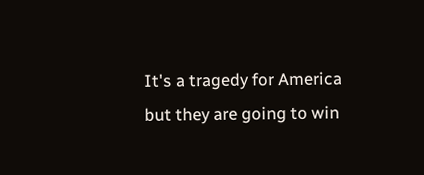It's a tragedy for America but they are going to win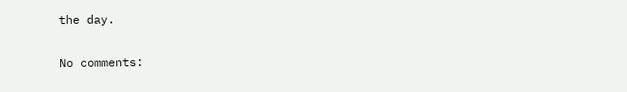the day.

No comments: